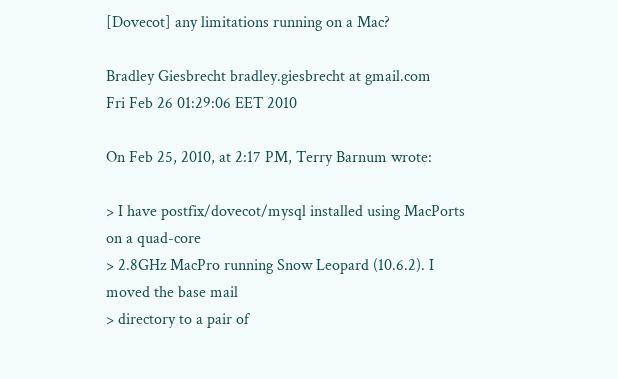[Dovecot] any limitations running on a Mac?

Bradley Giesbrecht bradley.giesbrecht at gmail.com
Fri Feb 26 01:29:06 EET 2010

On Feb 25, 2010, at 2:17 PM, Terry Barnum wrote:

> I have postfix/dovecot/mysql installed using MacPorts on a quad-core
> 2.8GHz MacPro running Snow Leopard (10.6.2). I moved the base mail
> directory to a pair of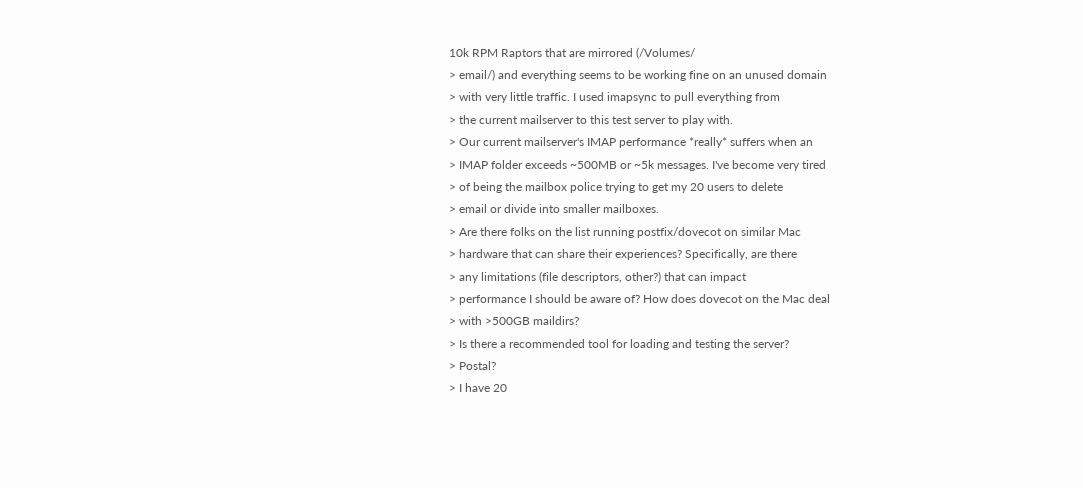10k RPM Raptors that are mirrored (/Volumes/
> email/) and everything seems to be working fine on an unused domain
> with very little traffic. I used imapsync to pull everything from
> the current mailserver to this test server to play with.
> Our current mailserver's IMAP performance *really* suffers when an
> IMAP folder exceeds ~500MB or ~5k messages. I've become very tired
> of being the mailbox police trying to get my 20 users to delete
> email or divide into smaller mailboxes.
> Are there folks on the list running postfix/dovecot on similar Mac
> hardware that can share their experiences? Specifically, are there
> any limitations (file descriptors, other?) that can impact
> performance I should be aware of? How does dovecot on the Mac deal
> with >500GB maildirs?
> Is there a recommended tool for loading and testing the server?
> Postal?
> I have 20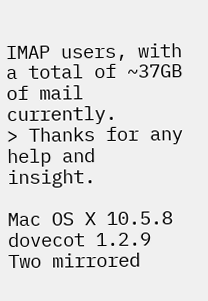IMAP users, with a total of ~37GB of mail currently.
> Thanks for any help and insight.

Mac OS X 10.5.8
dovecot 1.2.9
Two mirrored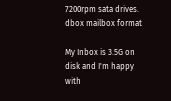7200rpm sata drives.
dbox mailbox format

My Inbox is 3.5G on disk and I'm happy with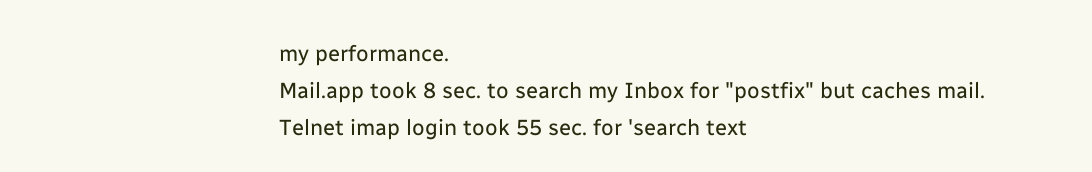my performance.
Mail.app took 8 sec. to search my Inbox for "postfix" but caches mail.
Telnet imap login took 55 sec. for 'search text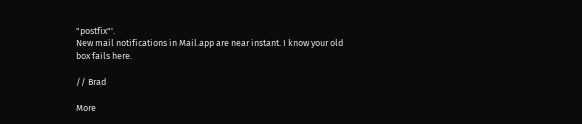"postfix"'.
New mail notifications in Mail.app are near instant. I know your old
box fails here.

// Brad

More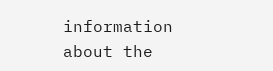information about the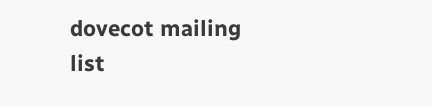dovecot mailing list